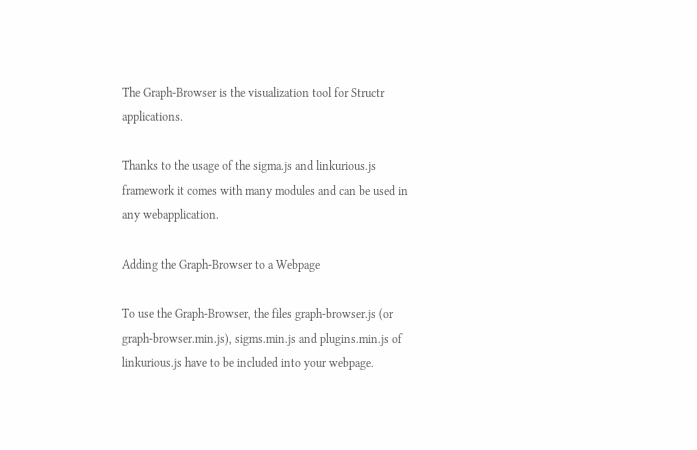The Graph-Browser is the visualization tool for Structr applications.

Thanks to the usage of the sigma.js and linkurious.js framework it comes with many modules and can be used in any webapplication.

Adding the Graph-Browser to a Webpage

To use the Graph-Browser, the files graph-browser.js (or graph-browser.min.js), sigms.min.js and plugins.min.js of linkurious.js have to be included into your webpage.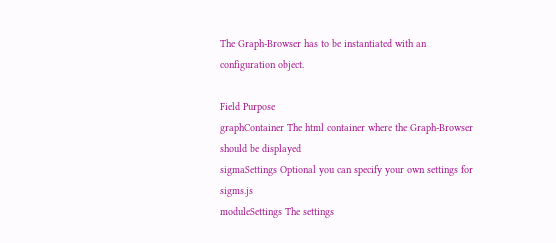The Graph-Browser has to be instantiated with an configuration object.

Field Purpose
graphContainer The html container where the Graph-Browser should be displayed
sigmaSettings Optional you can specify your own settings for sigms.js
moduleSettings The settings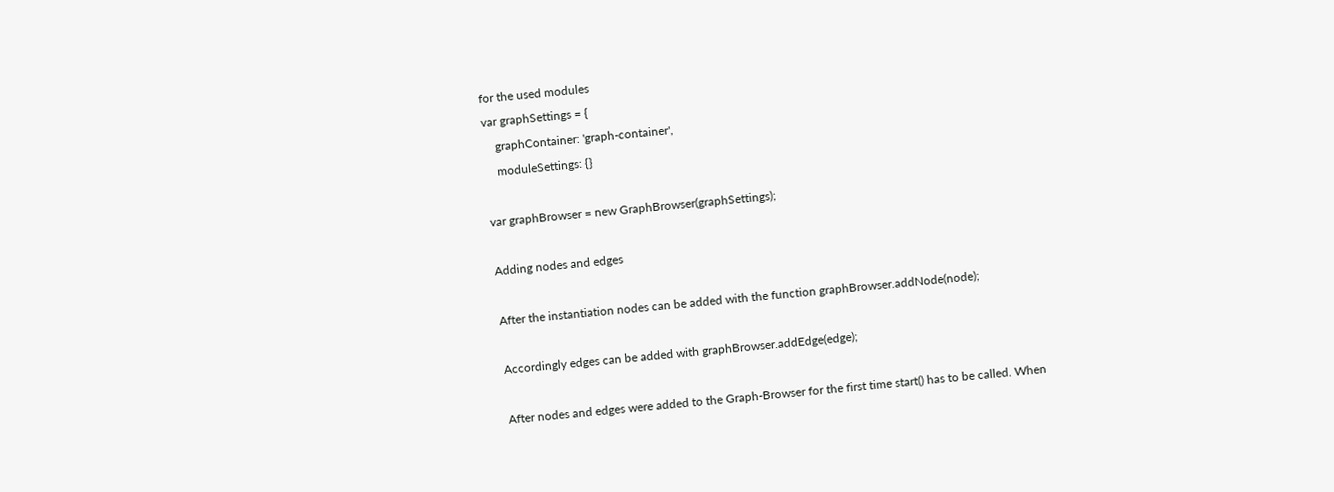for the used modules
var graphSettings = {
    graphContainer: 'graph-container',
    moduleSettings: {}

var graphBrowser = new GraphBrowser(graphSettings);

Adding nodes and edges

After the instantiation nodes can be added with the function graphBrowser.addNode(node);

Accordingly edges can be added with graphBrowser.addEdge(edge);

After nodes and edges were added to the Graph-Browser for the first time start() has to be called. When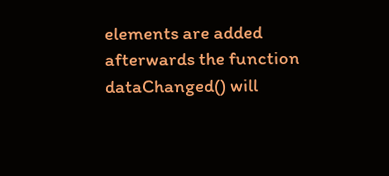elements are added afterwards the function dataChanged() will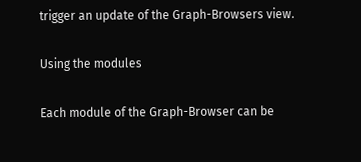trigger an update of the Graph-Browsers view.

Using the modules

Each module of the Graph-Browser can be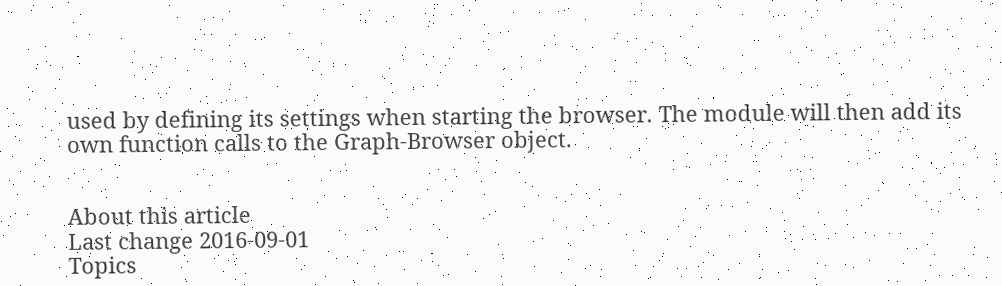used by defining its settings when starting the browser. The module will then add its own function calls to the Graph-Browser object.


About this article
Last change 2016-09-01
Topics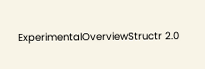ExperimentalOverviewStructr 2.0